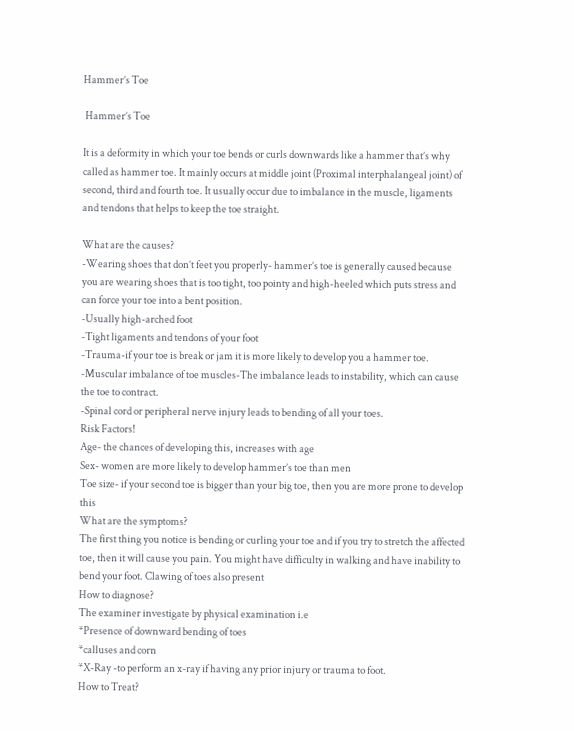Hammer’s Toe

 Hammer’s Toe

It is a deformity in which your toe bends or curls downwards like a hammer that’s why called as hammer toe. It mainly occurs at middle joint (Proximal interphalangeal joint) of second, third and fourth toe. It usually occur due to imbalance in the muscle, ligaments and tendons that helps to keep the toe straight.

What are the causes?
-Wearing shoes that don’t feet you properly- hammer’s toe is generally caused because you are wearing shoes that is too tight, too pointy and high-heeled which puts stress and can force your toe into a bent position.
-Usually high-arched foot
-Tight ligaments and tendons of your foot
-Trauma-if your toe is break or jam it is more likely to develop you a hammer toe.
-Muscular imbalance of toe muscles-The imbalance leads to instability, which can cause the toe to contract.
-Spinal cord or peripheral nerve injury leads to bending of all your toes.
Risk Factors!
Age- the chances of developing this, increases with age
Sex- women are more likely to develop hammer’s toe than men
Toe size- if your second toe is bigger than your big toe, then you are more prone to develop this
What are the symptoms?
The first thing you notice is bending or curling your toe and if you try to stretch the affected toe, then it will cause you pain. You might have difficulty in walking and have inability to bend your foot. Clawing of toes also present
How to diagnose?
The examiner investigate by physical examination i.e
*Presence of downward bending of toes
*calluses and corn
*X-Ray -to perform an x-ray if having any prior injury or trauma to foot.
How to Treat?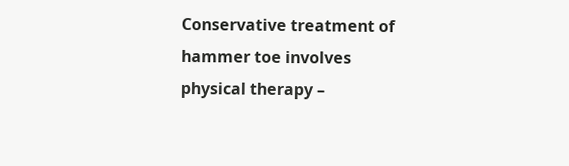Conservative treatment of hammer toe involves physical therapy –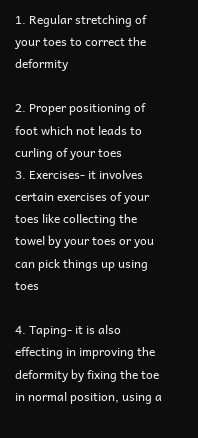1. Regular stretching of your toes to correct the deformity

2. Proper positioning of foot which not leads to curling of your toes
3. Exercises- it involves certain exercises of your toes like collecting the towel by your toes or you can pick things up using toes

4. Taping- it is also effecting in improving the deformity by fixing the toe in normal position, using a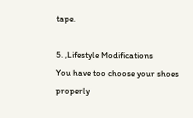tape.

5. ,Lifestyle Modifications
You have too choose your shoes properly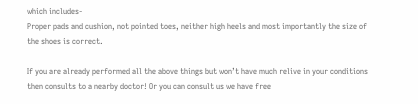which includes-
Proper pads and cushion, not pointed toes, neither high heels and most importantly the size of the shoes is correct.

If you are already performed all the above things but won’t have much relive in your conditions then consults to a nearby doctor! Or you can consult us we have free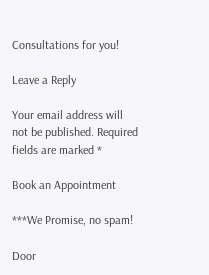Consultations for you!

Leave a Reply

Your email address will not be published. Required fields are marked *

Book an Appointment

***We Promise, no spam!

Door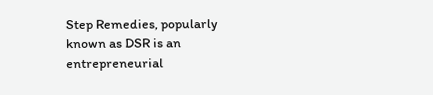Step Remedies, popularly known as DSR is an entrepreneurial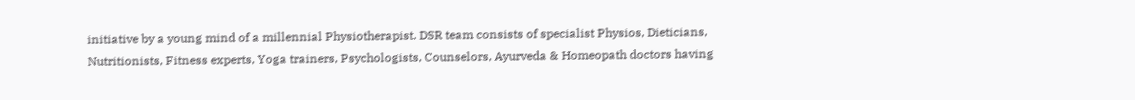initiative by a young mind of a millennial Physiotherapist. DSR team consists of specialist Physios, Dieticians, Nutritionists, Fitness experts, Yoga trainers, Psychologists, Counselors, Ayurveda & Homeopath doctors having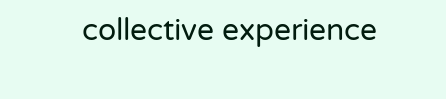collective experience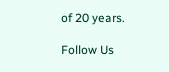of 20 years.

Follow Us